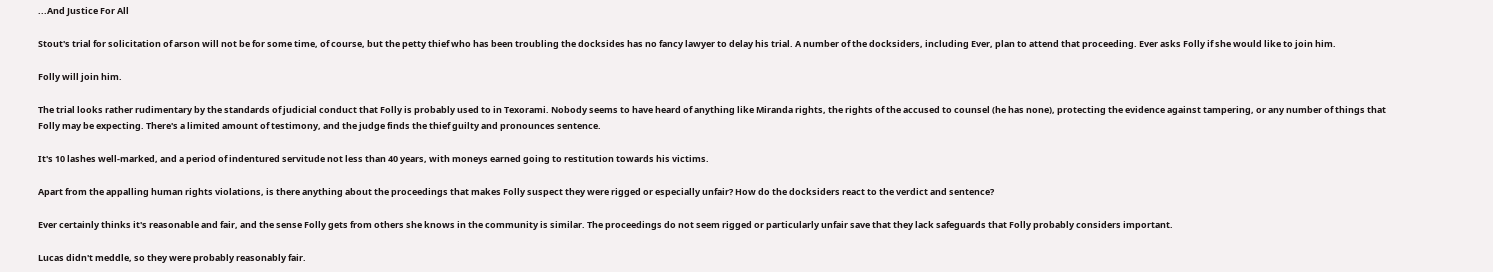...And Justice For All

Stout's trial for solicitation of arson will not be for some time, of course, but the petty thief who has been troubling the docksides has no fancy lawyer to delay his trial. A number of the docksiders, including Ever, plan to attend that proceeding. Ever asks Folly if she would like to join him.

Folly will join him.

The trial looks rather rudimentary by the standards of judicial conduct that Folly is probably used to in Texorami. Nobody seems to have heard of anything like Miranda rights, the rights of the accused to counsel (he has none), protecting the evidence against tampering, or any number of things that Folly may be expecting. There's a limited amount of testimony, and the judge finds the thief guilty and pronounces sentence.

It's 10 lashes well-marked, and a period of indentured servitude not less than 40 years, with moneys earned going to restitution towards his victims.

Apart from the appalling human rights violations, is there anything about the proceedings that makes Folly suspect they were rigged or especially unfair? How do the docksiders react to the verdict and sentence?

Ever certainly thinks it's reasonable and fair, and the sense Folly gets from others she knows in the community is similar. The proceedings do not seem rigged or particularly unfair save that they lack safeguards that Folly probably considers important.

Lucas didn't meddle, so they were probably reasonably fair.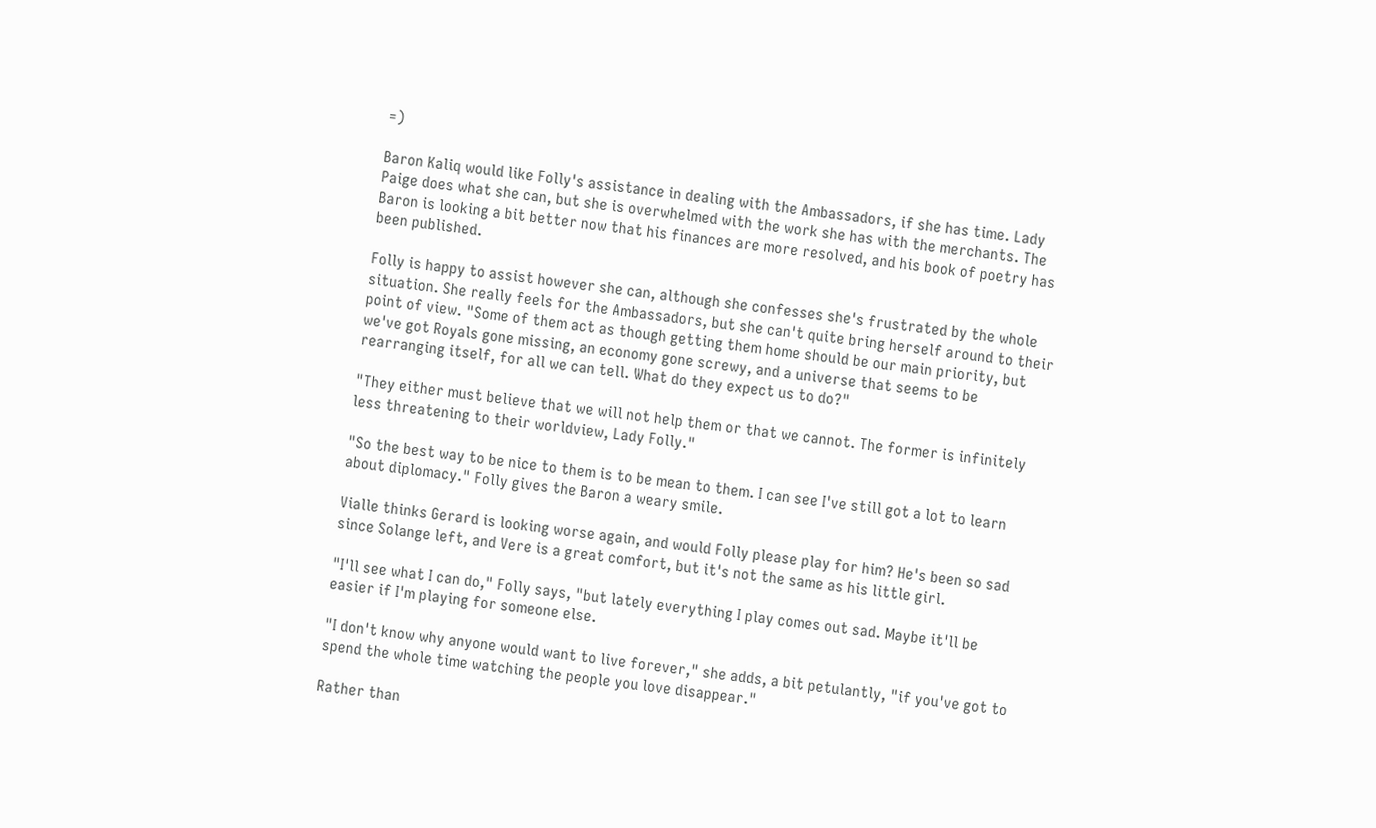=)

Baron Kaliq would like Folly's assistance in dealing with the Ambassadors, if she has time. Lady Paige does what she can, but she is overwhelmed with the work she has with the merchants. The Baron is looking a bit better now that his finances are more resolved, and his book of poetry has been published.

Folly is happy to assist however she can, although she confesses she's frustrated by the whole situation. She really feels for the Ambassadors, but she can't quite bring herself around to their point of view. "Some of them act as though getting them home should be our main priority, but we've got Royals gone missing, an economy gone screwy, and a universe that seems to be rearranging itself, for all we can tell. What do they expect us to do?"

"They either must believe that we will not help them or that we cannot. The former is infinitely less threatening to their worldview, Lady Folly."

"So the best way to be nice to them is to be mean to them. I can see I've still got a lot to learn about diplomacy." Folly gives the Baron a weary smile.

Vialle thinks Gerard is looking worse again, and would Folly please play for him? He's been so sad since Solange left, and Vere is a great comfort, but it's not the same as his little girl.

"I'll see what I can do," Folly says, "but lately everything I play comes out sad. Maybe it'll be easier if I'm playing for someone else.

"I don't know why anyone would want to live forever," she adds, a bit petulantly, "if you've got to spend the whole time watching the people you love disappear."

Rather than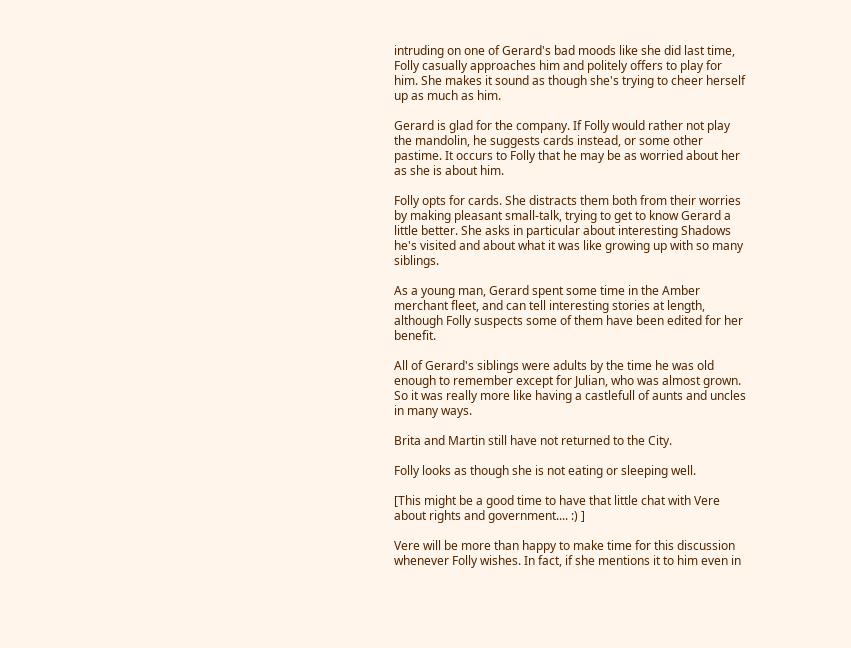intruding on one of Gerard's bad moods like she did last time, Folly casually approaches him and politely offers to play for him. She makes it sound as though she's trying to cheer herself up as much as him.

Gerard is glad for the company. If Folly would rather not play the mandolin, he suggests cards instead, or some other pastime. It occurs to Folly that he may be as worried about her as she is about him.

Folly opts for cards. She distracts them both from their worries by making pleasant small-talk, trying to get to know Gerard a little better. She asks in particular about interesting Shadows he's visited and about what it was like growing up with so many siblings.

As a young man, Gerard spent some time in the Amber merchant fleet, and can tell interesting stories at length, although Folly suspects some of them have been edited for her benefit.

All of Gerard's siblings were adults by the time he was old enough to remember except for Julian, who was almost grown. So it was really more like having a castlefull of aunts and uncles in many ways.

Brita and Martin still have not returned to the City.

Folly looks as though she is not eating or sleeping well.

[This might be a good time to have that little chat with Vere about rights and government.... :) ]

Vere will be more than happy to make time for this discussion whenever Folly wishes. In fact, if she mentions it to him even in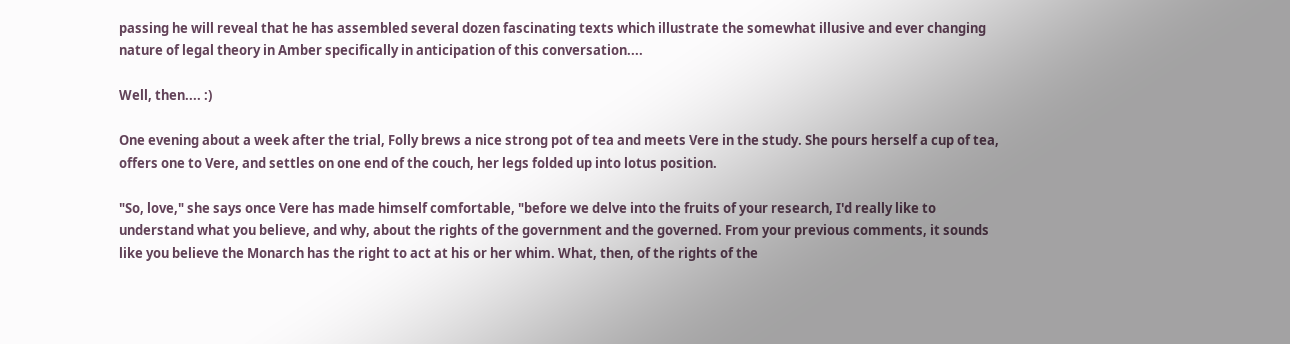passing he will reveal that he has assembled several dozen fascinating texts which illustrate the somewhat illusive and ever changing nature of legal theory in Amber specifically in anticipation of this conversation....

Well, then.... :)

One evening about a week after the trial, Folly brews a nice strong pot of tea and meets Vere in the study. She pours herself a cup of tea, offers one to Vere, and settles on one end of the couch, her legs folded up into lotus position.

"So, love," she says once Vere has made himself comfortable, "before we delve into the fruits of your research, I'd really like to understand what you believe, and why, about the rights of the government and the governed. From your previous comments, it sounds like you believe the Monarch has the right to act at his or her whim. What, then, of the rights of the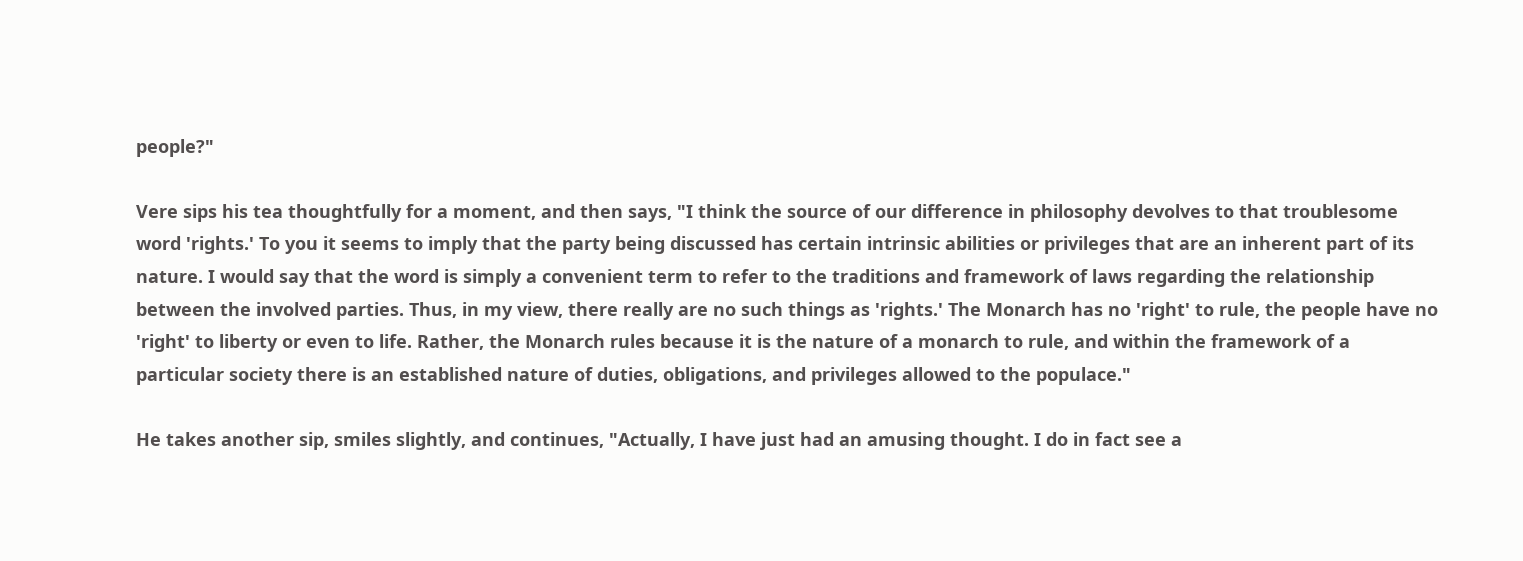people?"

Vere sips his tea thoughtfully for a moment, and then says, "I think the source of our difference in philosophy devolves to that troublesome word 'rights.' To you it seems to imply that the party being discussed has certain intrinsic abilities or privileges that are an inherent part of its nature. I would say that the word is simply a convenient term to refer to the traditions and framework of laws regarding the relationship between the involved parties. Thus, in my view, there really are no such things as 'rights.' The Monarch has no 'right' to rule, the people have no 'right' to liberty or even to life. Rather, the Monarch rules because it is the nature of a monarch to rule, and within the framework of a particular society there is an established nature of duties, obligations, and privileges allowed to the populace."

He takes another sip, smiles slightly, and continues, "Actually, I have just had an amusing thought. I do in fact see a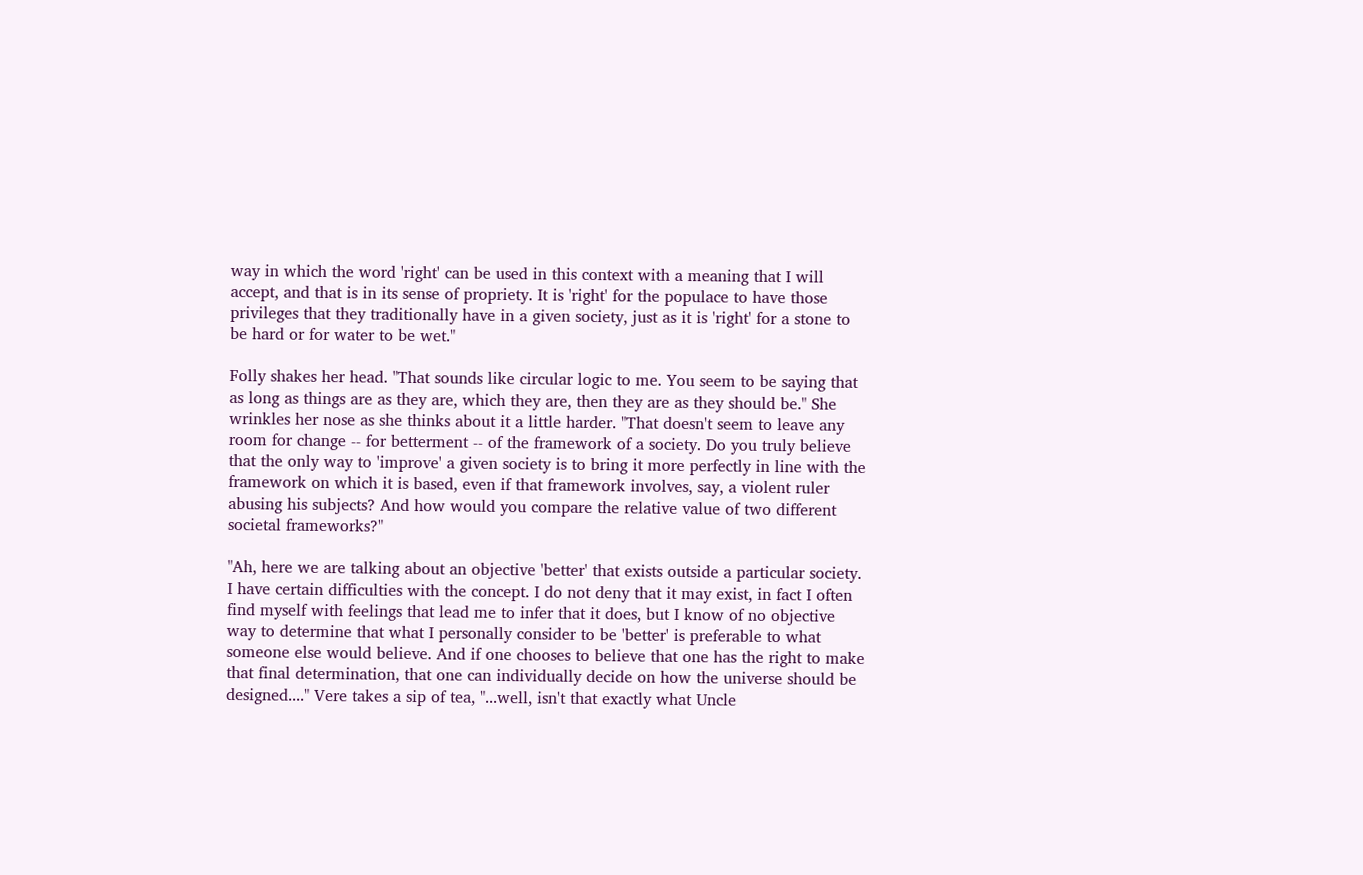way in which the word 'right' can be used in this context with a meaning that I will accept, and that is in its sense of propriety. It is 'right' for the populace to have those privileges that they traditionally have in a given society, just as it is 'right' for a stone to be hard or for water to be wet."

Folly shakes her head. "That sounds like circular logic to me. You seem to be saying that as long as things are as they are, which they are, then they are as they should be." She wrinkles her nose as she thinks about it a little harder. "That doesn't seem to leave any room for change -- for betterment -- of the framework of a society. Do you truly believe that the only way to 'improve' a given society is to bring it more perfectly in line with the framework on which it is based, even if that framework involves, say, a violent ruler abusing his subjects? And how would you compare the relative value of two different societal frameworks?"

"Ah, here we are talking about an objective 'better' that exists outside a particular society. I have certain difficulties with the concept. I do not deny that it may exist, in fact I often find myself with feelings that lead me to infer that it does, but I know of no objective way to determine that what I personally consider to be 'better' is preferable to what someone else would believe. And if one chooses to believe that one has the right to make that final determination, that one can individually decide on how the universe should be designed...." Vere takes a sip of tea, "...well, isn't that exactly what Uncle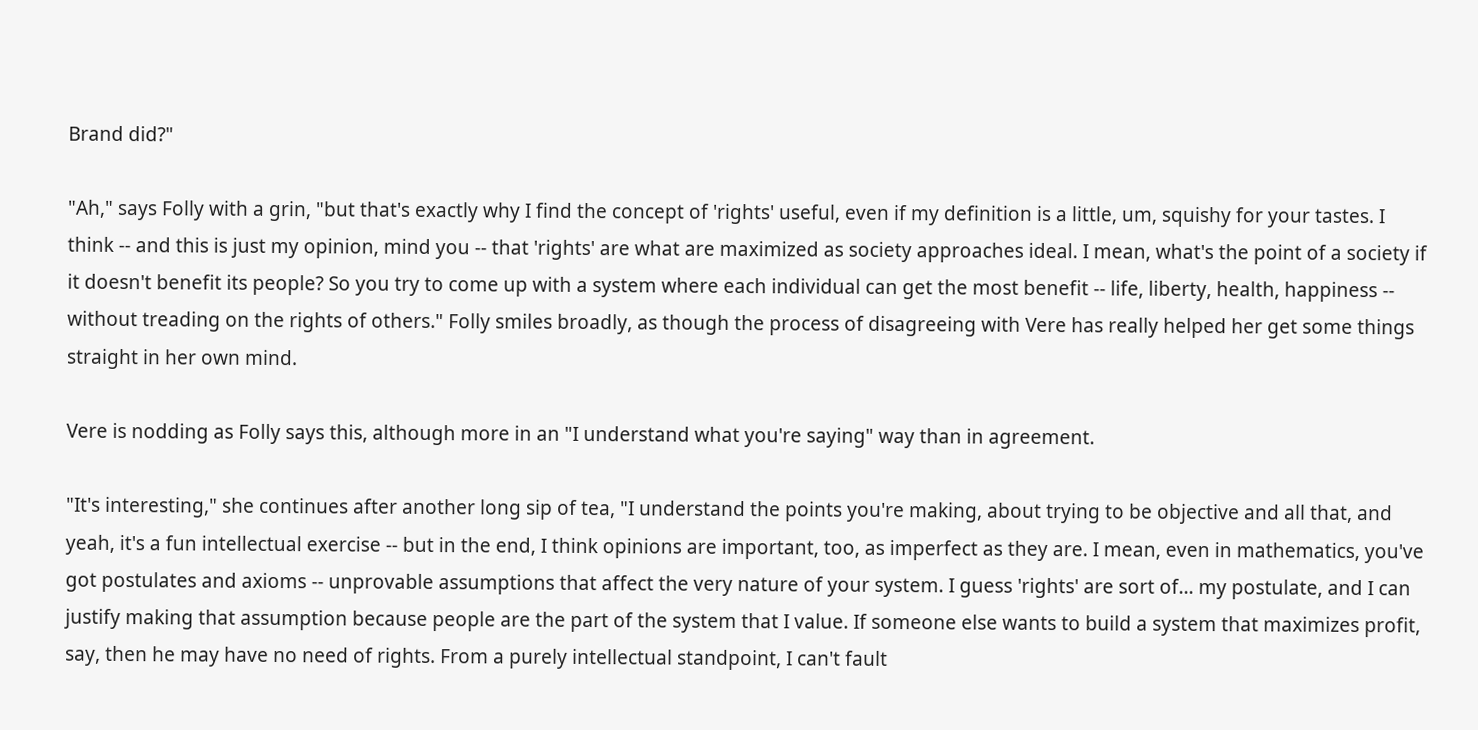Brand did?"

"Ah," says Folly with a grin, "but that's exactly why I find the concept of 'rights' useful, even if my definition is a little, um, squishy for your tastes. I think -- and this is just my opinion, mind you -- that 'rights' are what are maximized as society approaches ideal. I mean, what's the point of a society if it doesn't benefit its people? So you try to come up with a system where each individual can get the most benefit -- life, liberty, health, happiness -- without treading on the rights of others." Folly smiles broadly, as though the process of disagreeing with Vere has really helped her get some things straight in her own mind.

Vere is nodding as Folly says this, although more in an "I understand what you're saying" way than in agreement.

"It's interesting," she continues after another long sip of tea, "I understand the points you're making, about trying to be objective and all that, and yeah, it's a fun intellectual exercise -- but in the end, I think opinions are important, too, as imperfect as they are. I mean, even in mathematics, you've got postulates and axioms -- unprovable assumptions that affect the very nature of your system. I guess 'rights' are sort of... my postulate, and I can justify making that assumption because people are the part of the system that I value. If someone else wants to build a system that maximizes profit, say, then he may have no need of rights. From a purely intellectual standpoint, I can't fault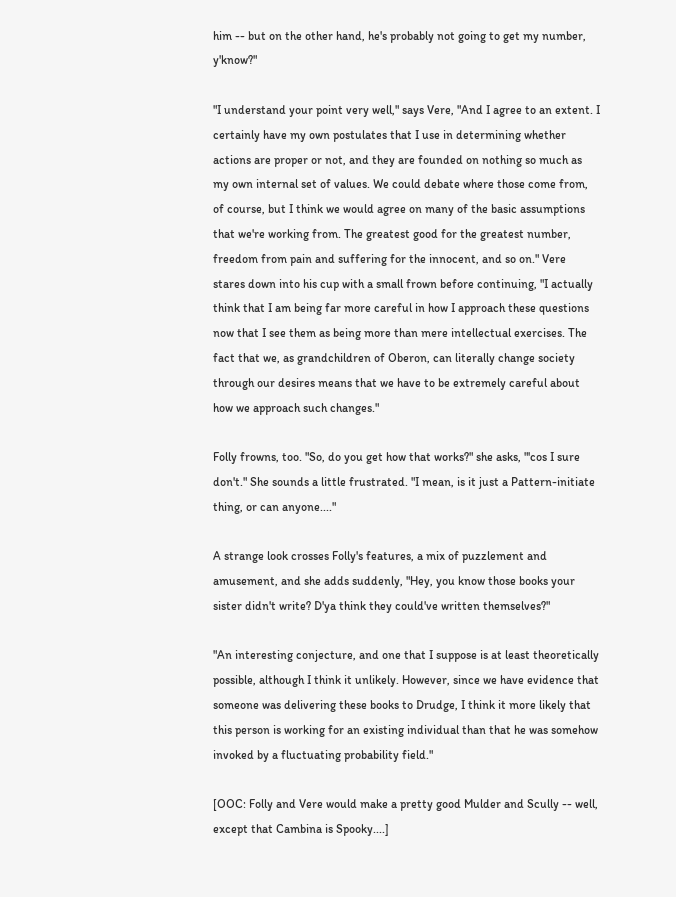him -- but on the other hand, he's probably not going to get my number, y'know?"

"I understand your point very well," says Vere, "And I agree to an extent. I certainly have my own postulates that I use in determining whether actions are proper or not, and they are founded on nothing so much as my own internal set of values. We could debate where those come from, of course, but I think we would agree on many of the basic assumptions that we're working from. The greatest good for the greatest number, freedom from pain and suffering for the innocent, and so on." Vere stares down into his cup with a small frown before continuing, "I actually think that I am being far more careful in how I approach these questions now that I see them as being more than mere intellectual exercises. The fact that we, as grandchildren of Oberon, can literally change society through our desires means that we have to be extremely careful about how we approach such changes."

Folly frowns, too. "So, do you get how that works?" she asks, "'cos I sure don't." She sounds a little frustrated. "I mean, is it just a Pattern-initiate thing, or can anyone...."

A strange look crosses Folly's features, a mix of puzzlement and amusement, and she adds suddenly, "Hey, you know those books your sister didn't write? D'ya think they could've written themselves?"

"An interesting conjecture, and one that I suppose is at least theoretically possible, although I think it unlikely. However, since we have evidence that someone was delivering these books to Drudge, I think it more likely that this person is working for an existing individual than that he was somehow invoked by a fluctuating probability field."

[OOC: Folly and Vere would make a pretty good Mulder and Scully -- well, except that Cambina is Spooky....]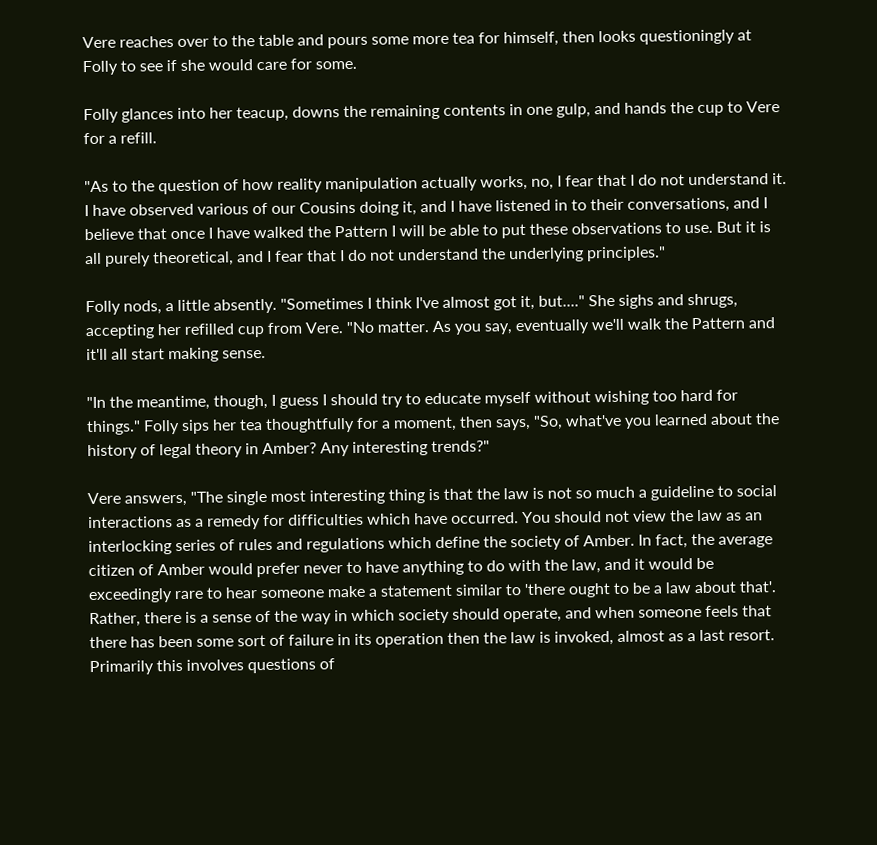Vere reaches over to the table and pours some more tea for himself, then looks questioningly at Folly to see if she would care for some.

Folly glances into her teacup, downs the remaining contents in one gulp, and hands the cup to Vere for a refill.

"As to the question of how reality manipulation actually works, no, I fear that I do not understand it. I have observed various of our Cousins doing it, and I have listened in to their conversations, and I believe that once I have walked the Pattern I will be able to put these observations to use. But it is all purely theoretical, and I fear that I do not understand the underlying principles."

Folly nods, a little absently. "Sometimes I think I've almost got it, but...." She sighs and shrugs, accepting her refilled cup from Vere. "No matter. As you say, eventually we'll walk the Pattern and it'll all start making sense.

"In the meantime, though, I guess I should try to educate myself without wishing too hard for things." Folly sips her tea thoughtfully for a moment, then says, "So, what've you learned about the history of legal theory in Amber? Any interesting trends?"

Vere answers, "The single most interesting thing is that the law is not so much a guideline to social interactions as a remedy for difficulties which have occurred. You should not view the law as an interlocking series of rules and regulations which define the society of Amber. In fact, the average citizen of Amber would prefer never to have anything to do with the law, and it would be exceedingly rare to hear someone make a statement similar to 'there ought to be a law about that'. Rather, there is a sense of the way in which society should operate, and when someone feels that there has been some sort of failure in its operation then the law is invoked, almost as a last resort. Primarily this involves questions of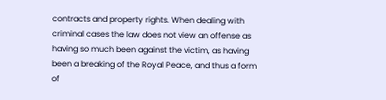contracts and property rights. When dealing with criminal cases the law does not view an offense as having so much been against the victim, as having been a breaking of the Royal Peace, and thus a form of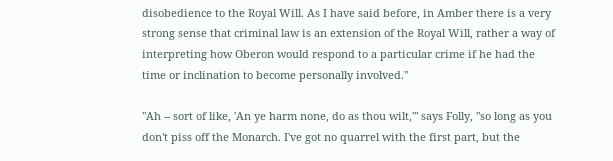disobedience to the Royal Will. As I have said before, in Amber there is a very strong sense that criminal law is an extension of the Royal Will, rather a way of interpreting how Oberon would respond to a particular crime if he had the time or inclination to become personally involved."

"Ah -- sort of like, 'An ye harm none, do as thou wilt,'" says Folly, "so long as you don't piss off the Monarch. I've got no quarrel with the first part, but the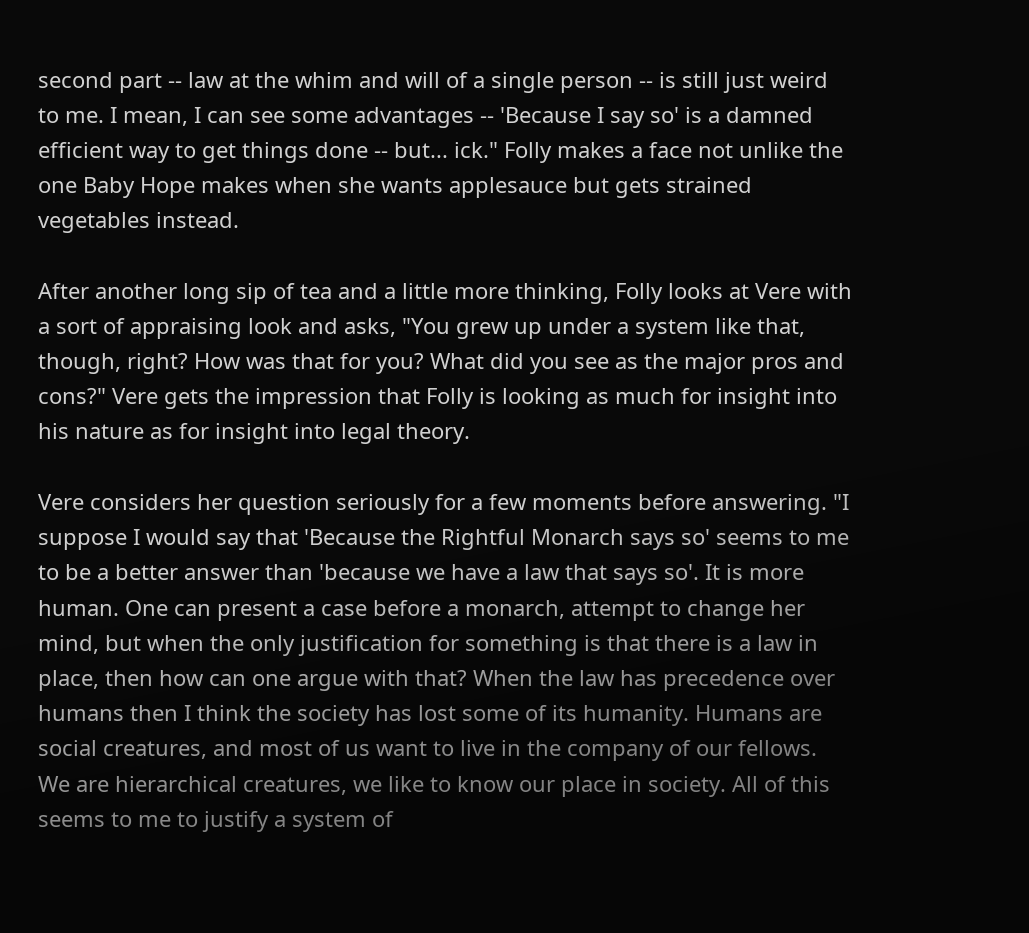second part -- law at the whim and will of a single person -- is still just weird to me. I mean, I can see some advantages -- 'Because I say so' is a damned efficient way to get things done -- but... ick." Folly makes a face not unlike the one Baby Hope makes when she wants applesauce but gets strained vegetables instead.

After another long sip of tea and a little more thinking, Folly looks at Vere with a sort of appraising look and asks, "You grew up under a system like that, though, right? How was that for you? What did you see as the major pros and cons?" Vere gets the impression that Folly is looking as much for insight into his nature as for insight into legal theory.

Vere considers her question seriously for a few moments before answering. "I suppose I would say that 'Because the Rightful Monarch says so' seems to me to be a better answer than 'because we have a law that says so'. It is more human. One can present a case before a monarch, attempt to change her mind, but when the only justification for something is that there is a law in place, then how can one argue with that? When the law has precedence over humans then I think the society has lost some of its humanity. Humans are social creatures, and most of us want to live in the company of our fellows. We are hierarchical creatures, we like to know our place in society. All of this seems to me to justify a system of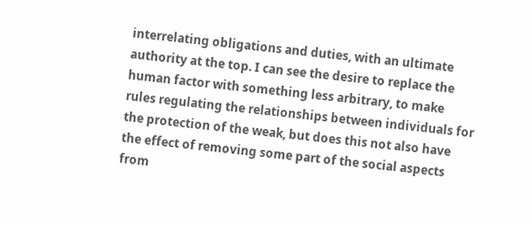interrelating obligations and duties, with an ultimate authority at the top. I can see the desire to replace the human factor with something less arbitrary, to make rules regulating the relationships between individuals for the protection of the weak, but does this not also have the effect of removing some part of the social aspects from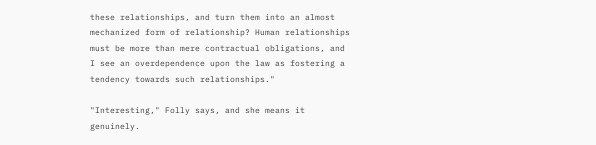these relationships, and turn them into an almost mechanized form of relationship? Human relationships must be more than mere contractual obligations, and I see an overdependence upon the law as fostering a tendency towards such relationships."

"Interesting," Folly says, and she means it genuinely.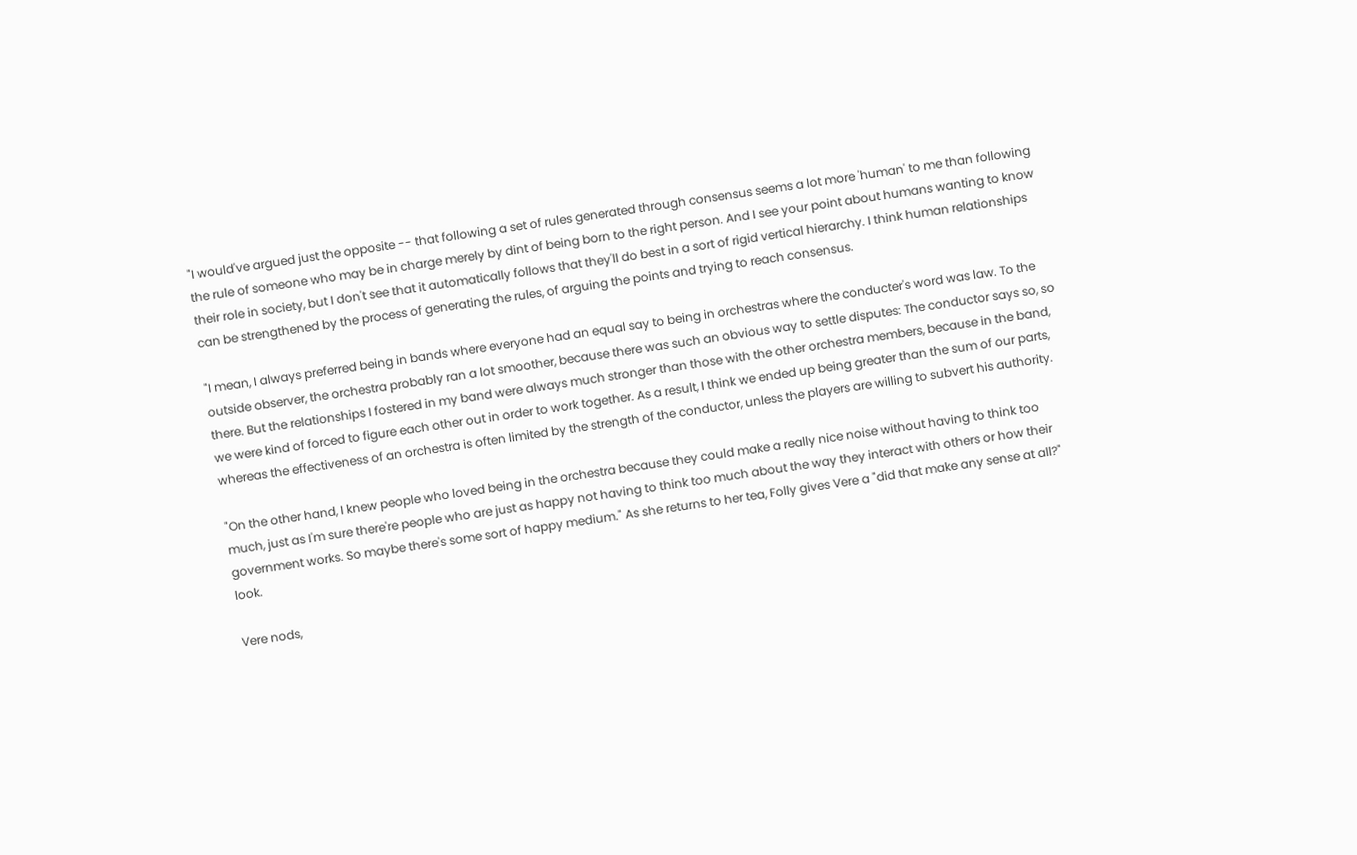"I would've argued just the opposite -- that following a set of rules generated through consensus seems a lot more 'human' to me than following the rule of someone who may be in charge merely by dint of being born to the right person. And I see your point about humans wanting to know their role in society, but I don't see that it automatically follows that they'll do best in a sort of rigid vertical hierarchy. I think human relationships can be strengthened by the process of generating the rules, of arguing the points and trying to reach consensus.

"I mean, I always preferred being in bands where everyone had an equal say to being in orchestras where the conducter's word was law. To the outside observer, the orchestra probably ran a lot smoother, because there was such an obvious way to settle disputes: The conductor says so, so there. But the relationships I fostered in my band were always much stronger than those with the other orchestra members, because in the band, we were kind of forced to figure each other out in order to work together. As a result, I think we ended up being greater than the sum of our parts, whereas the effectiveness of an orchestra is often limited by the strength of the conductor, unless the players are willing to subvert his authority.

"On the other hand, I knew people who loved being in the orchestra because they could make a really nice noise without having to think too much, just as I'm sure there're people who are just as happy not having to think too much about the way they interact with others or how their government works. So maybe there's some sort of happy medium." As she returns to her tea, Folly gives Vere a "did that make any sense at all?" look.

Vere nods,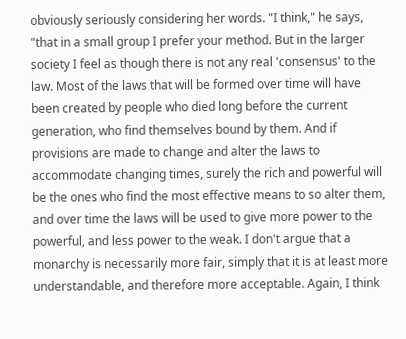obviously seriously considering her words. "I think," he says, "that in a small group I prefer your method. But in the larger society I feel as though there is not any real 'consensus' to the law. Most of the laws that will be formed over time will have been created by people who died long before the current generation, who find themselves bound by them. And if provisions are made to change and alter the laws to accommodate changing times, surely the rich and powerful will be the ones who find the most effective means to so alter them, and over time the laws will be used to give more power to the powerful, and less power to the weak. I don't argue that a monarchy is necessarily more fair, simply that it is at least more understandable, and therefore more acceptable. Again, I think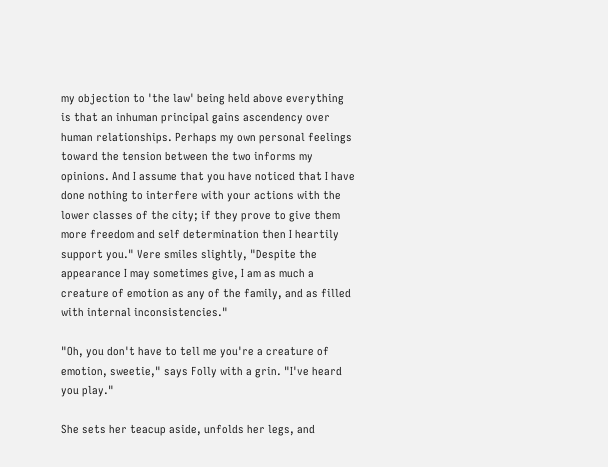my objection to 'the law' being held above everything is that an inhuman principal gains ascendency over human relationships. Perhaps my own personal feelings toward the tension between the two informs my opinions. And I assume that you have noticed that I have done nothing to interfere with your actions with the lower classes of the city; if they prove to give them more freedom and self determination then I heartily support you." Vere smiles slightly, "Despite the appearance I may sometimes give, I am as much a creature of emotion as any of the family, and as filled with internal inconsistencies."

"Oh, you don't have to tell me you're a creature of emotion, sweetie," says Folly with a grin. "I've heard you play."

She sets her teacup aside, unfolds her legs, and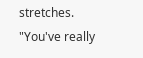stretches. "You've really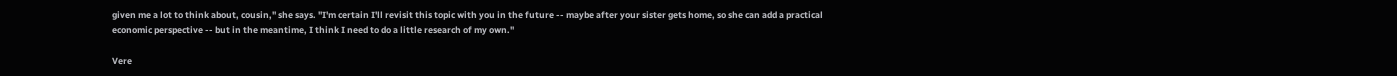given me a lot to think about, cousin," she says. "I'm certain I'll revisit this topic with you in the future -- maybe after your sister gets home, so she can add a practical economic perspective -- but in the meantime, I think I need to do a little research of my own."

Vere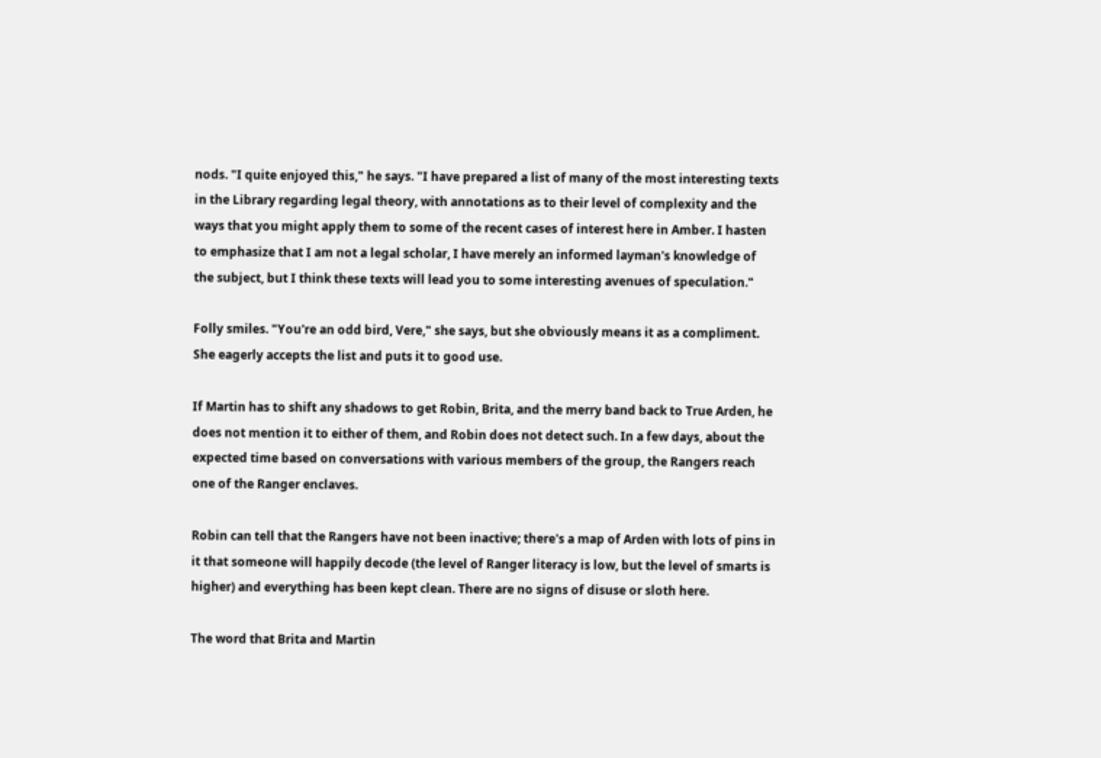nods. "I quite enjoyed this," he says. "I have prepared a list of many of the most interesting texts in the Library regarding legal theory, with annotations as to their level of complexity and the ways that you might apply them to some of the recent cases of interest here in Amber. I hasten to emphasize that I am not a legal scholar, I have merely an informed layman's knowledge of the subject, but I think these texts will lead you to some interesting avenues of speculation."

Folly smiles. "You're an odd bird, Vere," she says, but she obviously means it as a compliment. She eagerly accepts the list and puts it to good use.

If Martin has to shift any shadows to get Robin, Brita, and the merry band back to True Arden, he does not mention it to either of them, and Robin does not detect such. In a few days, about the expected time based on conversations with various members of the group, the Rangers reach one of the Ranger enclaves.

Robin can tell that the Rangers have not been inactive; there's a map of Arden with lots of pins in it that someone will happily decode (the level of Ranger literacy is low, but the level of smarts is higher) and everything has been kept clean. There are no signs of disuse or sloth here.

The word that Brita and Martin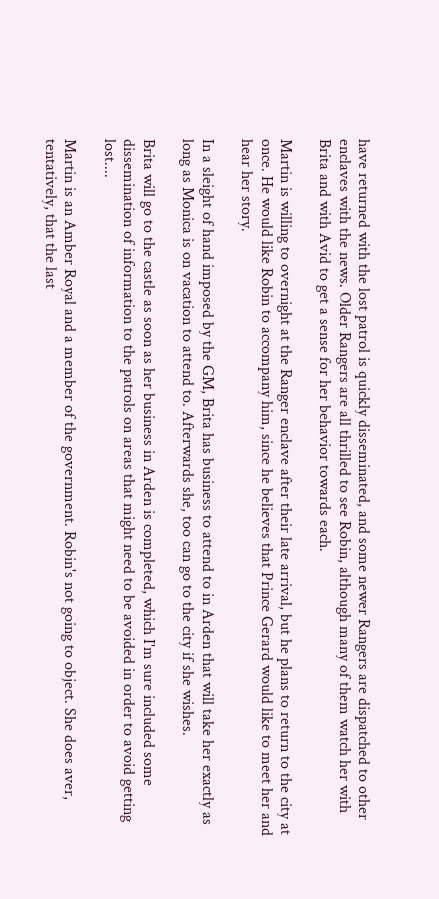have returned with the lost patrol is quickly disseminated, and some newer Rangers are dispatched to other enclaves with the news. Older Rangers are all thrilled to see Robin, although many of them watch her with Brita and with Avid to get a sense for her behavior towards each.

Martin is willing to overnight at the Ranger enclave after their late arrival, but he plans to return to the city at once. He would like Robin to accompany him, since he believes that Prince Gerard would like to meet her and hear her story.

In a sleight of hand imposed by the GM, Brita has business to attend to in Arden that will take her exactly as long as Monica is on vacation to attend to. Afterwards she, too can go to the city if she wishes.

Brita will go to the castle as soon as her business in Arden is completed, which I'm sure included some dissemination of information to the patrols on areas that might need to be avoided in order to avoid getting lost....

Martin is an Amber Royal and a member of the government. Robin's not going to object. She does aver, tentatively, that the last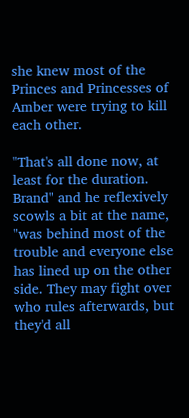she knew most of the Princes and Princesses of Amber were trying to kill each other.

"That's all done now, at least for the duration. Brand" and he reflexively scowls a bit at the name, "was behind most of the trouble and everyone else has lined up on the other side. They may fight over who rules afterwards, but they'd all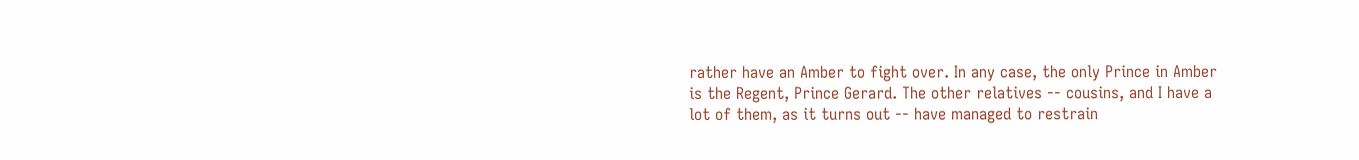rather have an Amber to fight over. In any case, the only Prince in Amber is the Regent, Prince Gerard. The other relatives -- cousins, and I have a lot of them, as it turns out -- have managed to restrain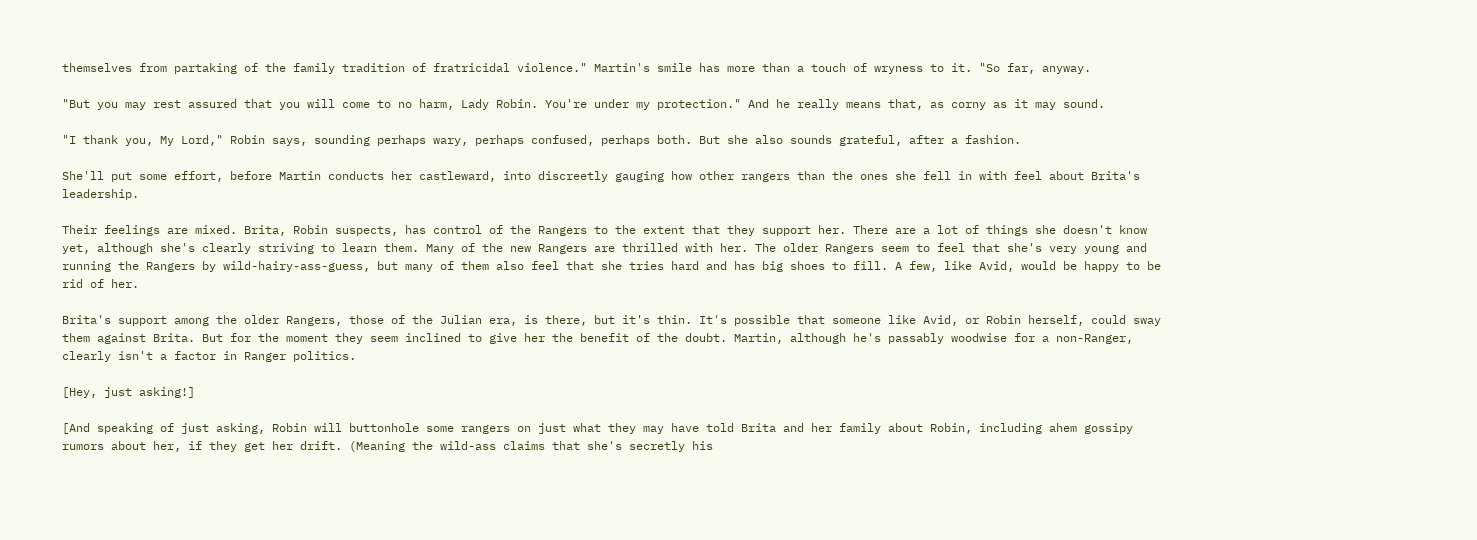themselves from partaking of the family tradition of fratricidal violence." Martin's smile has more than a touch of wryness to it. "So far, anyway.

"But you may rest assured that you will come to no harm, Lady Robin. You're under my protection." And he really means that, as corny as it may sound.

"I thank you, My Lord," Robin says, sounding perhaps wary, perhaps confused, perhaps both. But she also sounds grateful, after a fashion.

She'll put some effort, before Martin conducts her castleward, into discreetly gauging how other rangers than the ones she fell in with feel about Brita's leadership.

Their feelings are mixed. Brita, Robin suspects, has control of the Rangers to the extent that they support her. There are a lot of things she doesn't know yet, although she's clearly striving to learn them. Many of the new Rangers are thrilled with her. The older Rangers seem to feel that she's very young and running the Rangers by wild-hairy-ass-guess, but many of them also feel that she tries hard and has big shoes to fill. A few, like Avid, would be happy to be rid of her.

Brita's support among the older Rangers, those of the Julian era, is there, but it's thin. It's possible that someone like Avid, or Robin herself, could sway them against Brita. But for the moment they seem inclined to give her the benefit of the doubt. Martin, although he's passably woodwise for a non-Ranger, clearly isn't a factor in Ranger politics.

[Hey, just asking!]

[And speaking of just asking, Robin will buttonhole some rangers on just what they may have told Brita and her family about Robin, including ahem gossipy rumors about her, if they get her drift. (Meaning the wild-ass claims that she's secretly his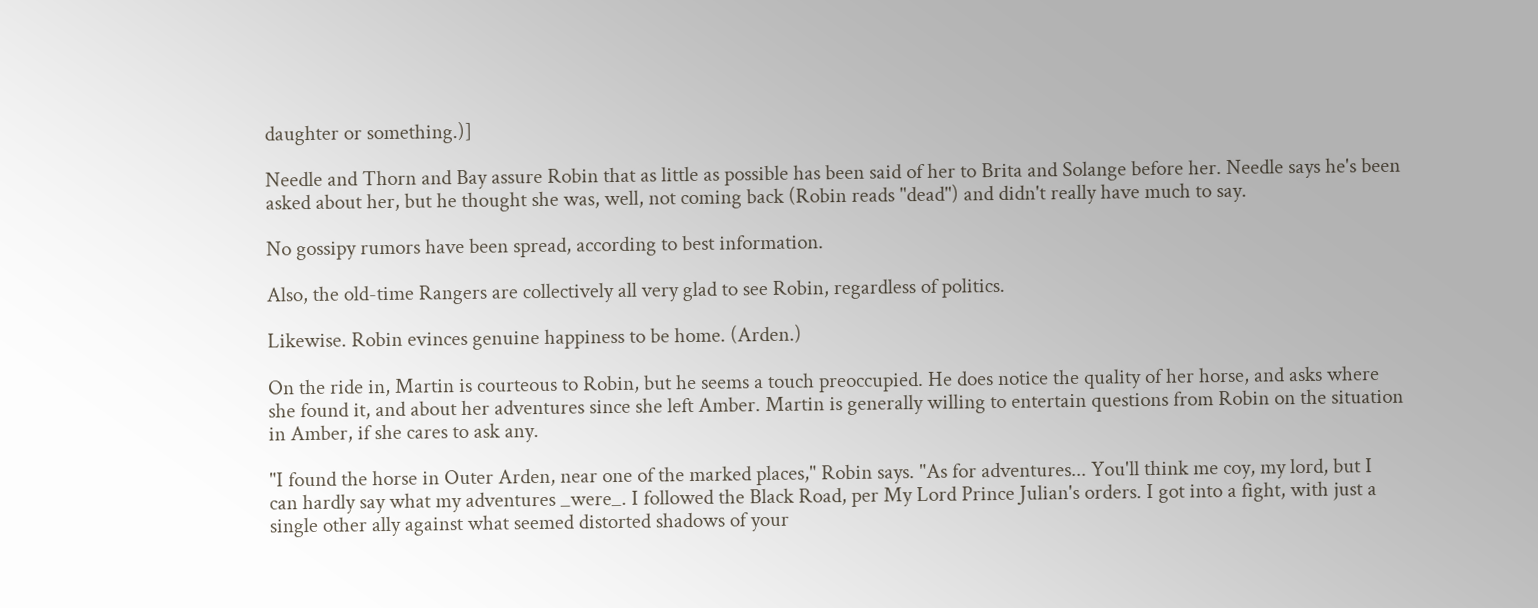daughter or something.)]

Needle and Thorn and Bay assure Robin that as little as possible has been said of her to Brita and Solange before her. Needle says he's been asked about her, but he thought she was, well, not coming back (Robin reads "dead") and didn't really have much to say.

No gossipy rumors have been spread, according to best information.

Also, the old-time Rangers are collectively all very glad to see Robin, regardless of politics.

Likewise. Robin evinces genuine happiness to be home. (Arden.)

On the ride in, Martin is courteous to Robin, but he seems a touch preoccupied. He does notice the quality of her horse, and asks where she found it, and about her adventures since she left Amber. Martin is generally willing to entertain questions from Robin on the situation in Amber, if she cares to ask any.

"I found the horse in Outer Arden, near one of the marked places," Robin says. "As for adventures... You'll think me coy, my lord, but I can hardly say what my adventures _were_. I followed the Black Road, per My Lord Prince Julian's orders. I got into a fight, with just a single other ally against what seemed distorted shadows of your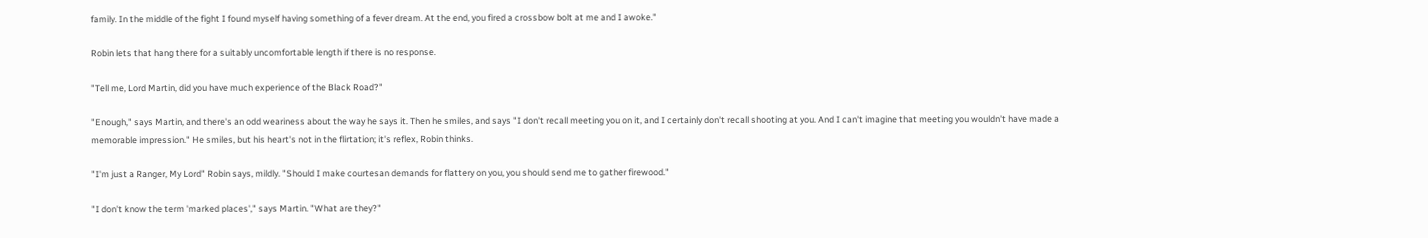family. In the middle of the fight I found myself having something of a fever dream. At the end, you fired a crossbow bolt at me and I awoke."

Robin lets that hang there for a suitably uncomfortable length if there is no response.

"Tell me, Lord Martin, did you have much experience of the Black Road?"

"Enough," says Martin, and there's an odd weariness about the way he says it. Then he smiles, and says "I don't recall meeting you on it, and I certainly don't recall shooting at you. And I can't imagine that meeting you wouldn't have made a memorable impression." He smiles, but his heart's not in the flirtation; it's reflex, Robin thinks.

"I'm just a Ranger, My Lord" Robin says, mildly. "Should I make courtesan demands for flattery on you, you should send me to gather firewood."

"I don't know the term 'marked places'," says Martin. "What are they?"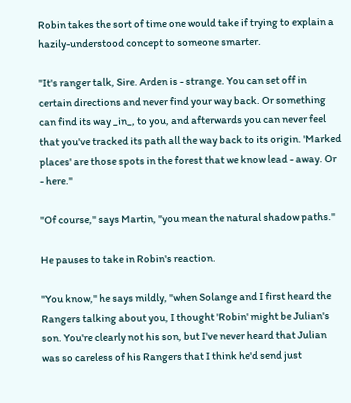Robin takes the sort of time one would take if trying to explain a hazily-understood concept to someone smarter.

"It's ranger talk, Sire. Arden is - strange. You can set off in certain directions and never find your way back. Or something can find its way _in_, to you, and afterwards you can never feel that you've tracked its path all the way back to its origin. 'Marked places' are those spots in the forest that we know lead - away. Or - here."

"Of course," says Martin, "you mean the natural shadow paths."

He pauses to take in Robin's reaction.

"You know," he says mildly, "when Solange and I first heard the Rangers talking about you, I thought 'Robin' might be Julian's son. You're clearly not his son, but I've never heard that Julian was so careless of his Rangers that I think he'd send just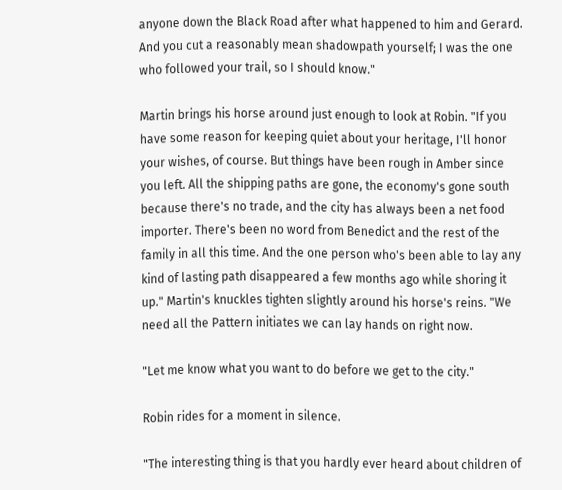anyone down the Black Road after what happened to him and Gerard. And you cut a reasonably mean shadowpath yourself; I was the one who followed your trail, so I should know."

Martin brings his horse around just enough to look at Robin. "If you have some reason for keeping quiet about your heritage, I'll honor your wishes, of course. But things have been rough in Amber since you left. All the shipping paths are gone, the economy's gone south because there's no trade, and the city has always been a net food importer. There's been no word from Benedict and the rest of the family in all this time. And the one person who's been able to lay any kind of lasting path disappeared a few months ago while shoring it up." Martin's knuckles tighten slightly around his horse's reins. "We need all the Pattern initiates we can lay hands on right now.

"Let me know what you want to do before we get to the city."

Robin rides for a moment in silence.

"The interesting thing is that you hardly ever heard about children of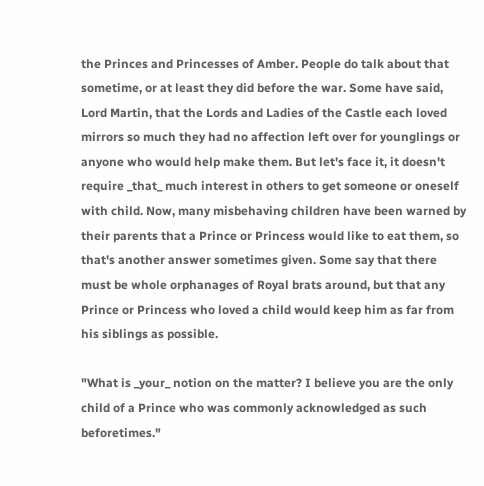the Princes and Princesses of Amber. People do talk about that sometime, or at least they did before the war. Some have said, Lord Martin, that the Lords and Ladies of the Castle each loved mirrors so much they had no affection left over for younglings or anyone who would help make them. But let's face it, it doesn't require _that_ much interest in others to get someone or oneself with child. Now, many misbehaving children have been warned by their parents that a Prince or Princess would like to eat them, so that's another answer sometimes given. Some say that there must be whole orphanages of Royal brats around, but that any Prince or Princess who loved a child would keep him as far from his siblings as possible.

"What is _your_ notion on the matter? I believe you are the only child of a Prince who was commonly acknowledged as such beforetimes."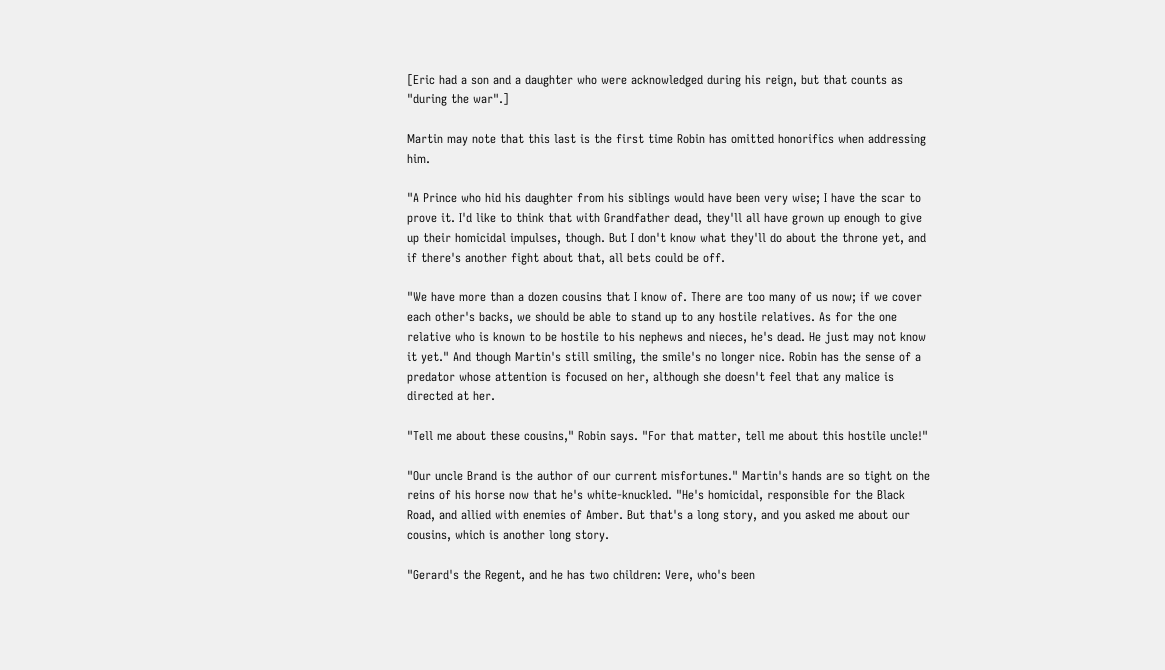[Eric had a son and a daughter who were acknowledged during his reign, but that counts as "during the war".]

Martin may note that this last is the first time Robin has omitted honorifics when addressing him.

"A Prince who hid his daughter from his siblings would have been very wise; I have the scar to prove it. I'd like to think that with Grandfather dead, they'll all have grown up enough to give up their homicidal impulses, though. But I don't know what they'll do about the throne yet, and if there's another fight about that, all bets could be off.

"We have more than a dozen cousins that I know of. There are too many of us now; if we cover each other's backs, we should be able to stand up to any hostile relatives. As for the one relative who is known to be hostile to his nephews and nieces, he's dead. He just may not know it yet." And though Martin's still smiling, the smile's no longer nice. Robin has the sense of a predator whose attention is focused on her, although she doesn't feel that any malice is directed at her.

"Tell me about these cousins," Robin says. "For that matter, tell me about this hostile uncle!"

"Our uncle Brand is the author of our current misfortunes." Martin's hands are so tight on the reins of his horse now that he's white-knuckled. "He's homicidal, responsible for the Black Road, and allied with enemies of Amber. But that's a long story, and you asked me about our cousins, which is another long story.

"Gerard's the Regent, and he has two children: Vere, who's been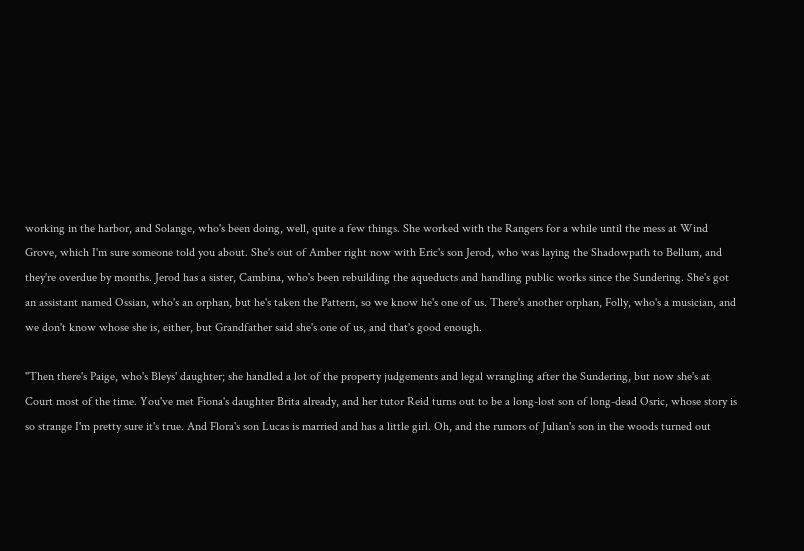working in the harbor, and Solange, who's been doing, well, quite a few things. She worked with the Rangers for a while until the mess at Wind Grove, which I'm sure someone told you about. She's out of Amber right now with Eric's son Jerod, who was laying the Shadowpath to Bellum, and they're overdue by months. Jerod has a sister, Cambina, who's been rebuilding the aqueducts and handling public works since the Sundering. She's got an assistant named Ossian, who's an orphan, but he's taken the Pattern, so we know he's one of us. There's another orphan, Folly, who's a musician, and we don't know whose she is, either, but Grandfather said she's one of us, and that's good enough.

"Then there's Paige, who's Bleys' daughter; she handled a lot of the property judgements and legal wrangling after the Sundering, but now she's at Court most of the time. You've met Fiona's daughter Brita already, and her tutor Reid turns out to be a long-lost son of long-dead Osric, whose story is so strange I'm pretty sure it's true. And Flora's son Lucas is married and has a little girl. Oh, and the rumors of Julian's son in the woods turned out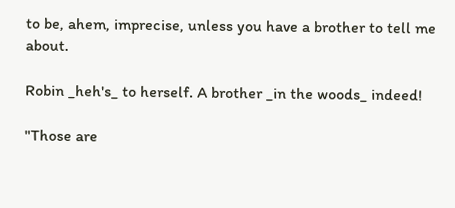to be, ahem, imprecise, unless you have a brother to tell me about.

Robin _heh's_ to herself. A brother _in the woods_ indeed!

"Those are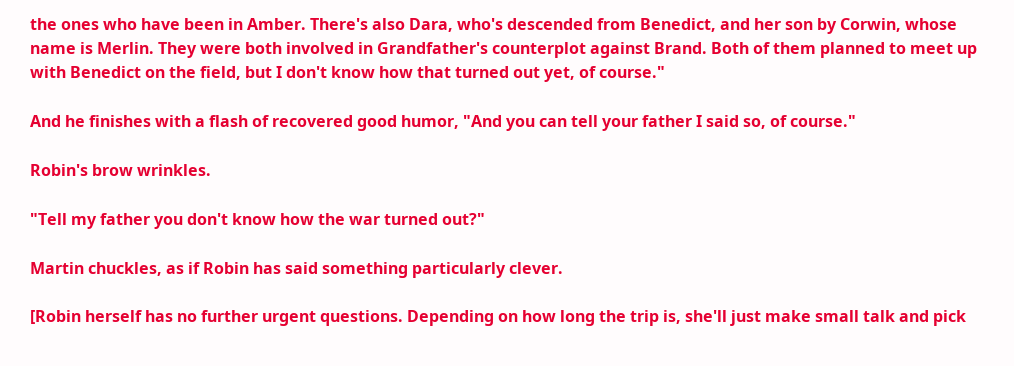the ones who have been in Amber. There's also Dara, who's descended from Benedict, and her son by Corwin, whose name is Merlin. They were both involved in Grandfather's counterplot against Brand. Both of them planned to meet up with Benedict on the field, but I don't know how that turned out yet, of course."

And he finishes with a flash of recovered good humor, "And you can tell your father I said so, of course."

Robin's brow wrinkles.

"Tell my father you don't know how the war turned out?"

Martin chuckles, as if Robin has said something particularly clever.

[Robin herself has no further urgent questions. Depending on how long the trip is, she'll just make small talk and pick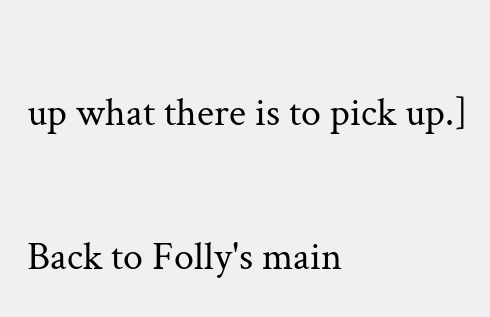up what there is to pick up.]

Back to Folly's main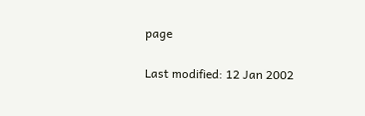page

Last modified: 12 Jan 2002